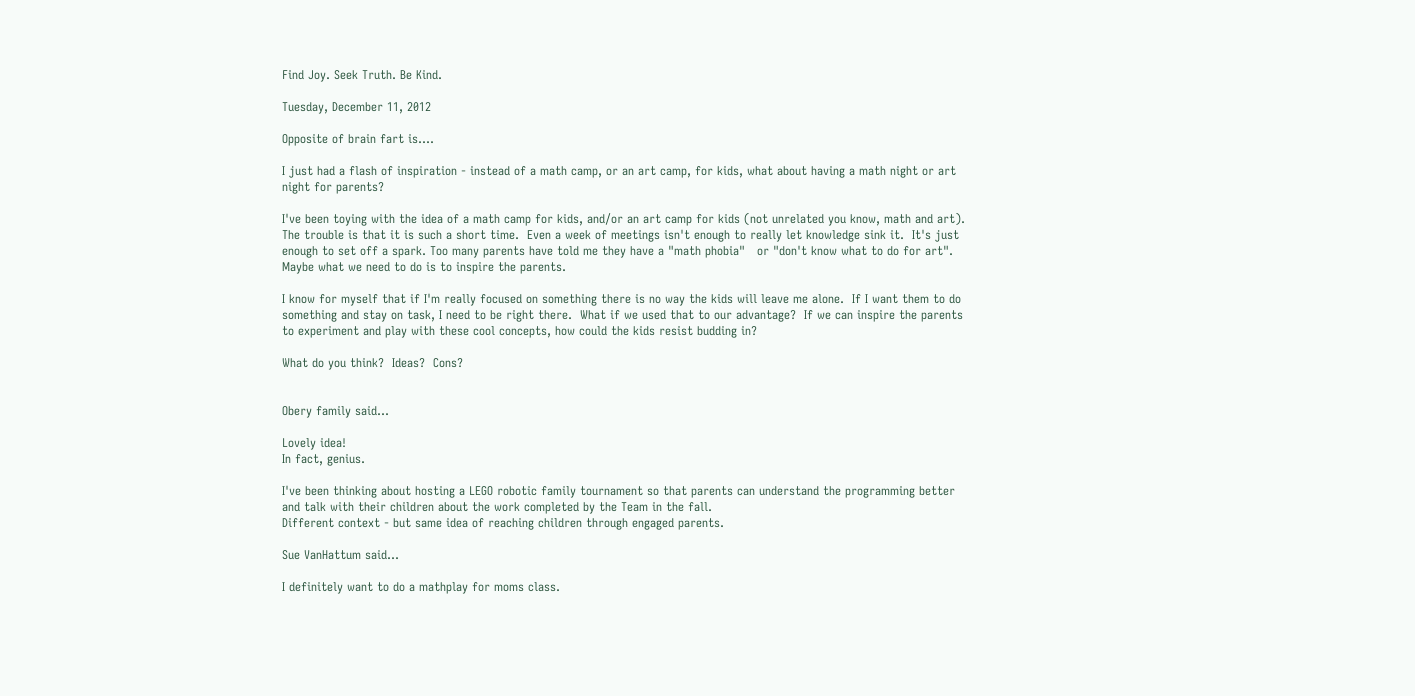Find Joy. Seek Truth. Be Kind.

Tuesday, December 11, 2012

Opposite of brain fart is....

I just had a flash of inspiration - instead of a math camp, or an art camp, for kids, what about having a math night or art night for parents?

I've been toying with the idea of a math camp for kids, and/or an art camp for kids (not unrelated you know, math and art).  The trouble is that it is such a short time.  Even a week of meetings isn't enough to really let knowledge sink it.  It's just enough to set off a spark. Too many parents have told me they have a "math phobia"   or "don't know what to do for art".   Maybe what we need to do is to inspire the parents.

I know for myself that if I'm really focused on something there is no way the kids will leave me alone.  If I want them to do something and stay on task, I need to be right there.  What if we used that to our advantage?  If we can inspire the parents to experiment and play with these cool concepts, how could the kids resist budding in?

What do you think?  Ideas?  Cons?


Obery family said...

Lovely idea!
In fact, genius.

I've been thinking about hosting a LEGO robotic family tournament so that parents can understand the programming better and talk with their children about the work completed by the Team in the fall.
Different context - but same idea of reaching children through engaged parents.

Sue VanHattum said...

I definitely want to do a mathplay for moms class.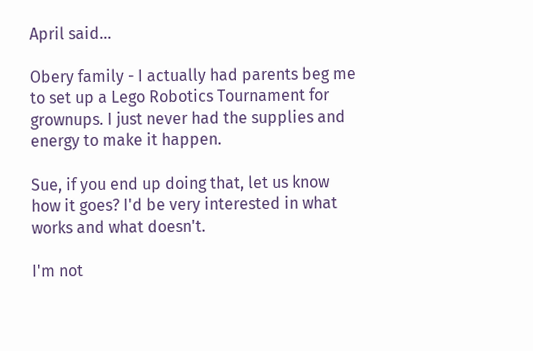April said...

Obery family - I actually had parents beg me to set up a Lego Robotics Tournament for grownups. I just never had the supplies and energy to make it happen.

Sue, if you end up doing that, let us know how it goes? I'd be very interested in what works and what doesn't.

I'm not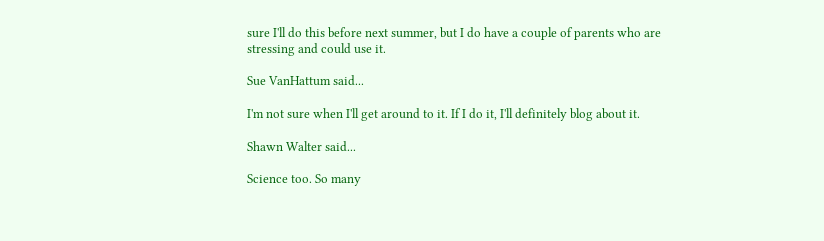sure I'll do this before next summer, but I do have a couple of parents who are stressing and could use it.

Sue VanHattum said...

I'm not sure when I'll get around to it. If I do it, I'll definitely blog about it.

Shawn Walter said...

Science too. So many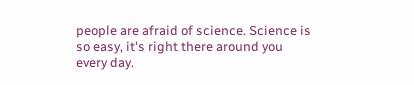people are afraid of science. Science is so easy, it's right there around you every day.